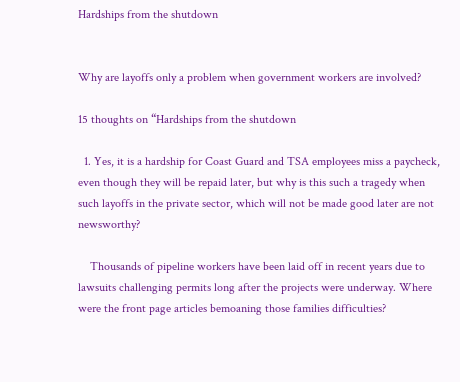Hardships from the shutdown


Why are layoffs only a problem when government workers are involved?

15 thoughts on “Hardships from the shutdown

  1. Yes, it is a hardship for Coast Guard and TSA employees miss a paycheck, even though they will be repaid later, but why is this such a tragedy when such layoffs in the private sector, which will not be made good later are not newsworthy?

    Thousands of pipeline workers have been laid off in recent years due to lawsuits challenging permits long after the projects were underway. Where were the front page articles bemoaning those families difficulties?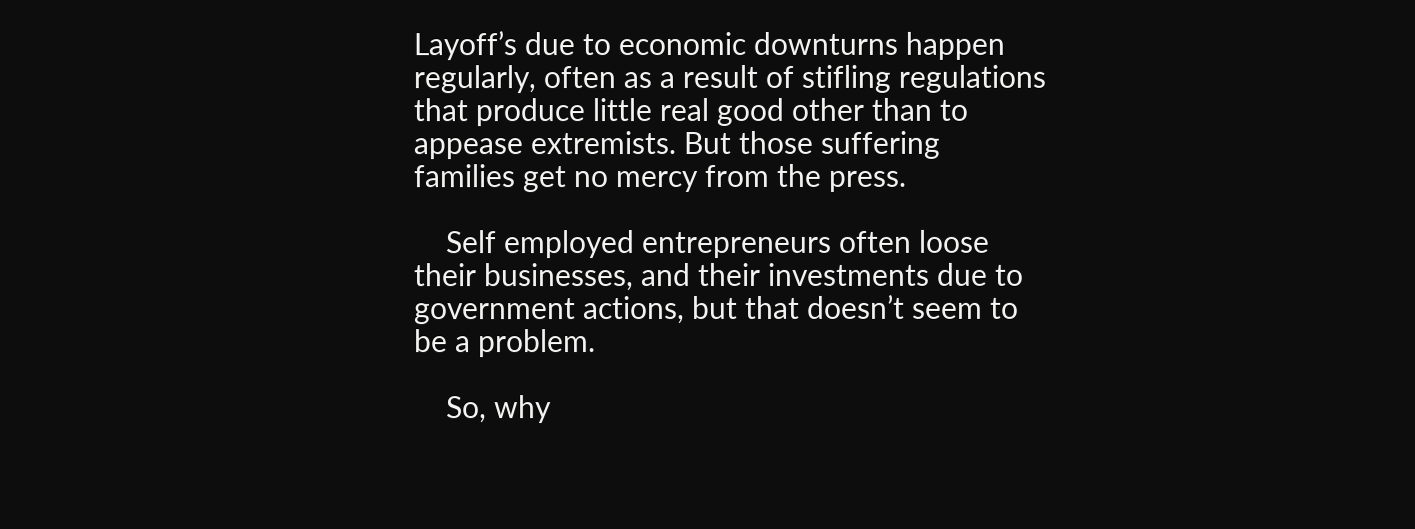Layoff’s due to economic downturns happen regularly, often as a result of stifling regulations that produce little real good other than to appease extremists. But those suffering families get no mercy from the press.

    Self employed entrepreneurs often loose their businesses, and their investments due to government actions, but that doesn’t seem to be a problem.

    So, why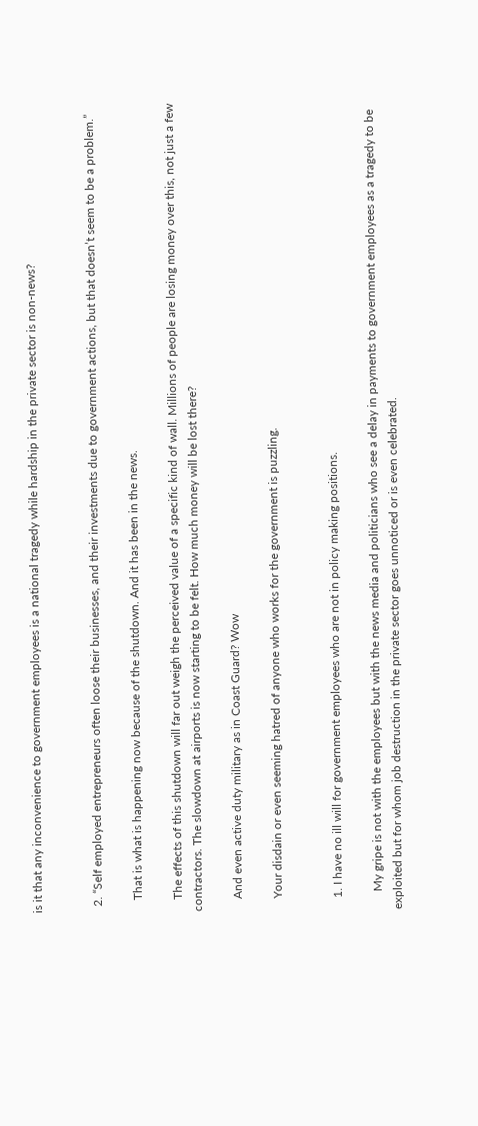is it that any inconvenience to government employees is a national tragedy while hardship in the private sector is non-news?


  2. “Self employed entrepreneurs often loose their businesses, and their investments due to government actions, but that doesn’t seem to be a problem.”

    That is what is happening now because of the shutdown. And it has been in the news.

    The effects of this shutdown will far out weigh the perceived value of a specific kind of wall. Millions of people are losing money over this, not just a few contractors. The slowdown at airports is now starting to be felt. How much money will be lost there?

    And even active duty military as in Coast Guard? Wow

    Your disdain or even seeming hatred of anyone who works for the government is puzzling.


    1. I have no ill will for government employees who are not in policy making positions.

      My gripe is not with the employees but with the news media and politicians who see a delay in payments to government employees as a tragedy to be exploited but for whom job destruction in the private sector goes unnoticed or is even celebrated.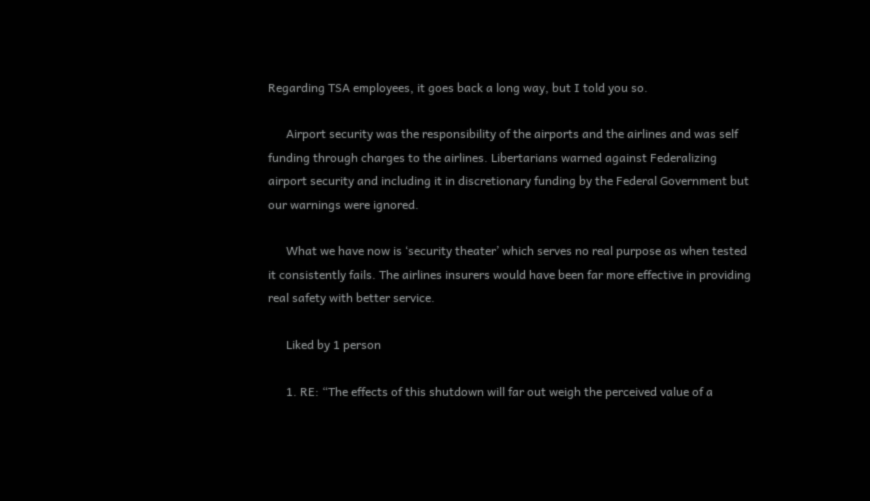Regarding TSA employees, it goes back a long way, but I told you so.

      Airport security was the responsibility of the airports and the airlines and was self funding through charges to the airlines. Libertarians warned against Federalizing airport security and including it in discretionary funding by the Federal Government but our warnings were ignored.

      What we have now is ‘security theater’ which serves no real purpose as when tested it consistently fails. The airlines insurers would have been far more effective in providing real safety with better service.

      Liked by 1 person

      1. RE: “The effects of this shutdown will far out weigh the perceived value of a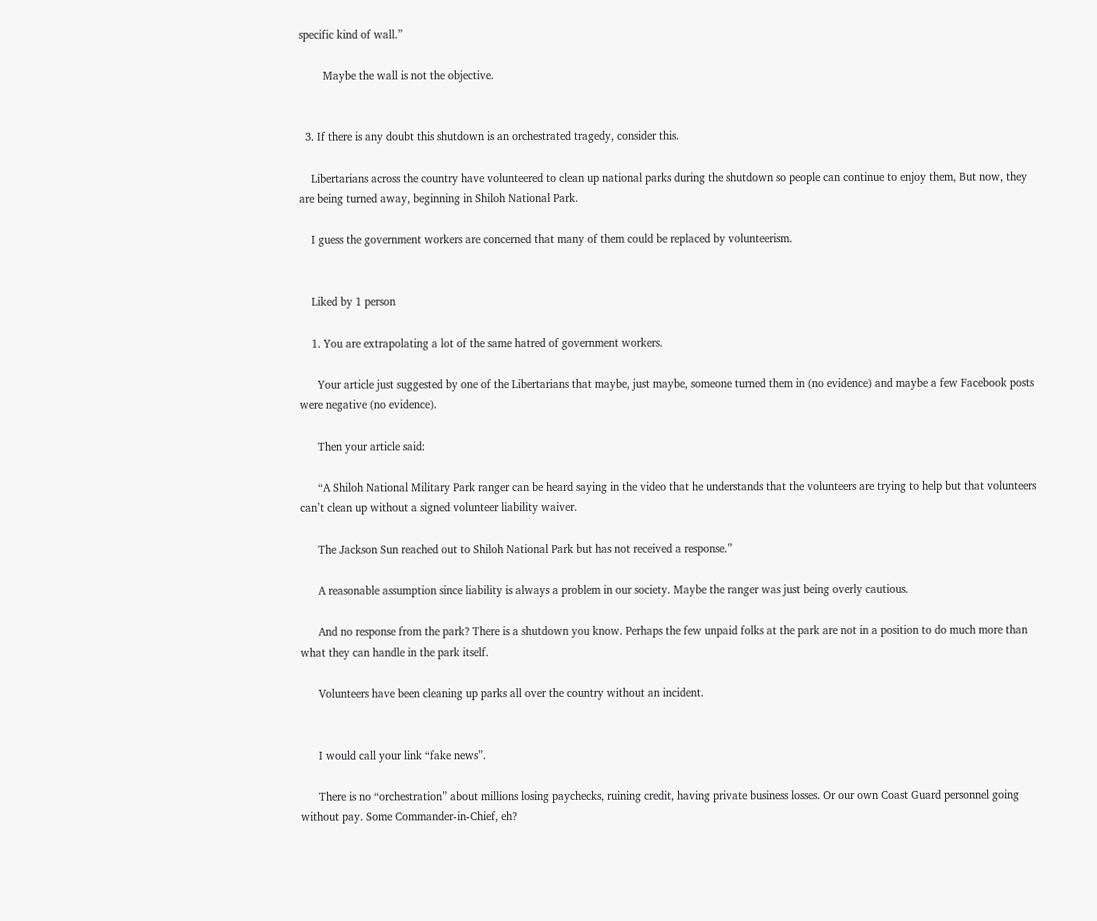specific kind of wall.”

        Maybe the wall is not the objective.


  3. If there is any doubt this shutdown is an orchestrated tragedy, consider this.

    Libertarians across the country have volunteered to clean up national parks during the shutdown so people can continue to enjoy them, But now, they are being turned away, beginning in Shiloh National Park.

    I guess the government workers are concerned that many of them could be replaced by volunteerism.


    Liked by 1 person

    1. You are extrapolating a lot of the same hatred of government workers.

      Your article just suggested by one of the Libertarians that maybe, just maybe, someone turned them in (no evidence) and maybe a few Facebook posts were negative (no evidence).

      Then your article said:

      “A Shiloh National Military Park ranger can be heard saying in the video that he understands that the volunteers are trying to help but that volunteers can’t clean up without a signed volunteer liability waiver.

      The Jackson Sun reached out to Shiloh National Park but has not received a response.”

      A reasonable assumption since liability is always a problem in our society. Maybe the ranger was just being overly cautious.

      And no response from the park? There is a shutdown you know. Perhaps the few unpaid folks at the park are not in a position to do much more than what they can handle in the park itself.

      Volunteers have been cleaning up parks all over the country without an incident.


      I would call your link “fake news”.

      There is no “orchestration” about millions losing paychecks, ruining credit, having private business losses. Or our own Coast Guard personnel going without pay. Some Commander-in-Chief, eh?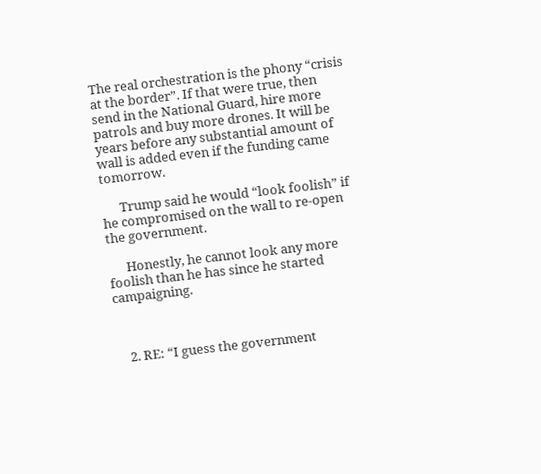The real orchestration is the phony “crisis at the border”. If that were true, then send in the National Guard, hire more patrols and buy more drones. It will be years before any substantial amount of wall is added even if the funding came tomorrow.

      Trump said he would “look foolish” if he compromised on the wall to re-open the government.

      Honestly, he cannot look any more foolish than he has since he started campaigning.



    2. RE: “I guess the government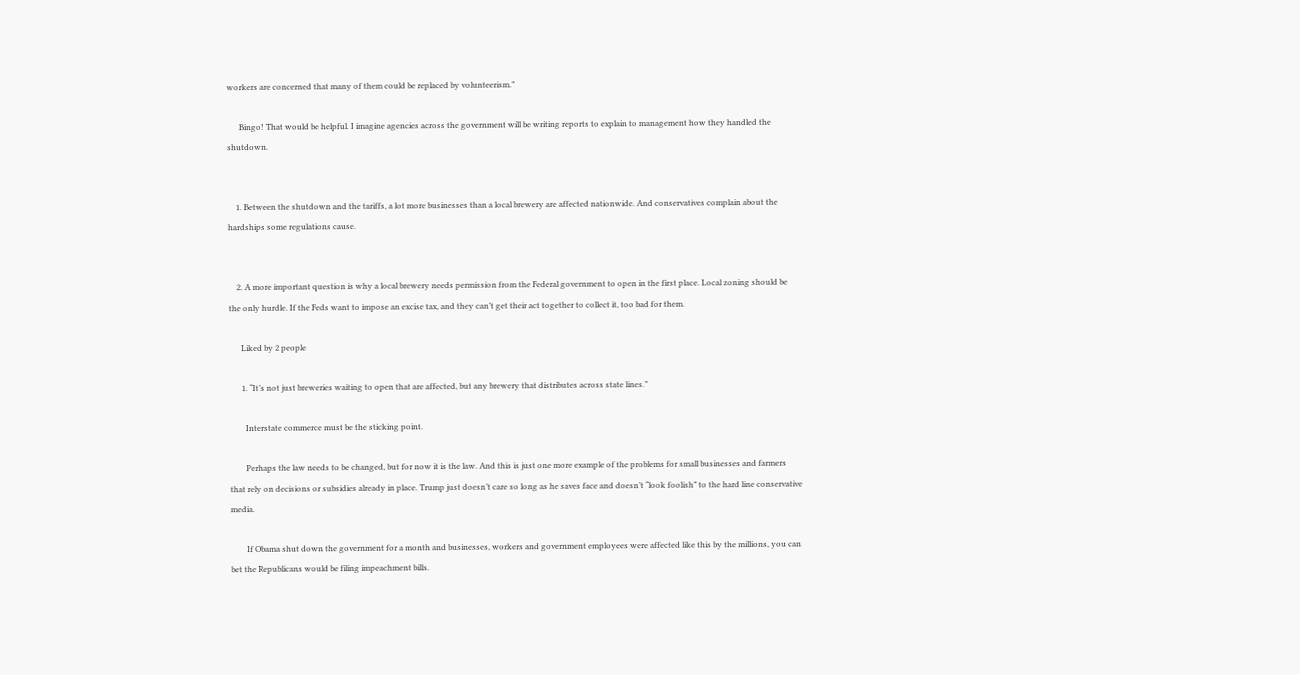workers are concerned that many of them could be replaced by volunteerism.”

      Bingo! That would be helpful. I imagine agencies across the government will be writing reports to explain to management how they handled the shutdown.


    1. Between the shutdown and the tariffs, a lot more businesses than a local brewery are affected nationwide. And conservatives complain about the hardships some regulations cause.


    2. A more important question is why a local brewery needs permission from the Federal government to open in the first place. Local zoning should be the only hurdle. If the Feds want to impose an excise tax, and they can’t get their act together to collect it, too bad for them.

      Liked by 2 people

      1. “It’s not just breweries waiting to open that are affected, but any brewery that distributes across state lines.”

        Interstate commerce must be the sticking point.

        Perhaps the law needs to be changed, but for now it is the law. And this is just one more example of the problems for small businesses and farmers that rely on decisions or subsidies already in place. Trump just doesn’t care so long as he saves face and doesn’t “look foolish” to the hard line conservative media.

        If Obama shut down the government for a month and businesses, workers and government employees were affected like this by the millions, you can bet the Republicans would be filing impeachment bills.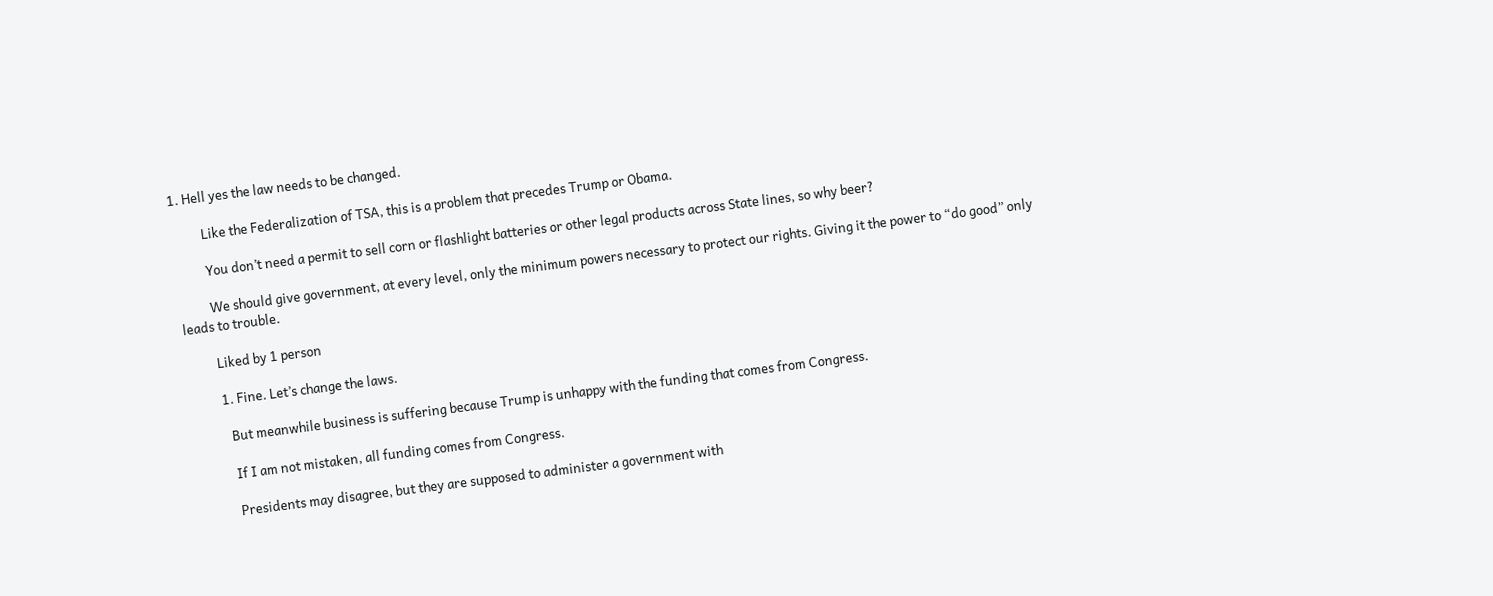1. Hell yes the law needs to be changed.

          Like the Federalization of TSA, this is a problem that precedes Trump or Obama.

          You don’t need a permit to sell corn or flashlight batteries or other legal products across State lines, so why beer?

          We should give government, at every level, only the minimum powers necessary to protect our rights. Giving it the power to “do good” only leads to trouble.

          Liked by 1 person

          1. Fine. Let’s change the laws.

            But meanwhile business is suffering because Trump is unhappy with the funding that comes from Congress.

            If I am not mistaken, all funding comes from Congress.

            Presidents may disagree, but they are supposed to administer a government with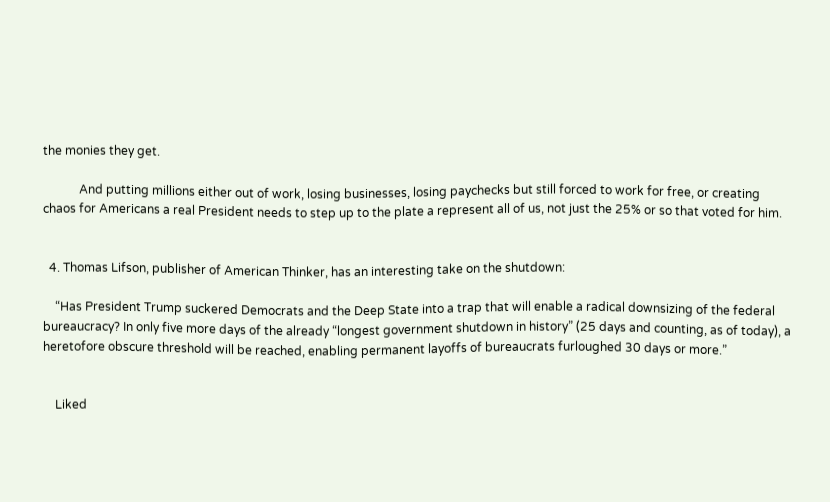the monies they get.

            And putting millions either out of work, losing businesses, losing paychecks but still forced to work for free, or creating chaos for Americans a real President needs to step up to the plate a represent all of us, not just the 25% or so that voted for him.


  4. Thomas Lifson, publisher of American Thinker, has an interesting take on the shutdown:

    “Has President Trump suckered Democrats and the Deep State into a trap that will enable a radical downsizing of the federal bureaucracy? In only five more days of the already “longest government shutdown in history” (25 days and counting, as of today), a heretofore obscure threshold will be reached, enabling permanent layoffs of bureaucrats furloughed 30 days or more.”


    Liked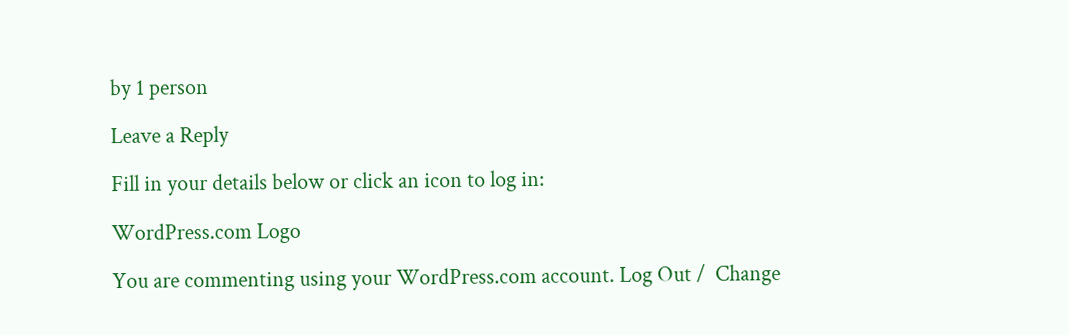by 1 person

Leave a Reply

Fill in your details below or click an icon to log in:

WordPress.com Logo

You are commenting using your WordPress.com account. Log Out /  Change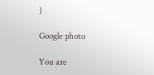)

Google photo

You are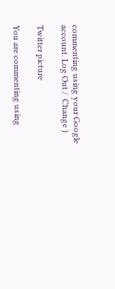commenting using your Google account. Log Out /  Change )

Twitter picture

You are commenting using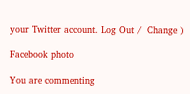your Twitter account. Log Out /  Change )

Facebook photo

You are commenting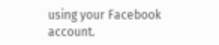using your Facebook account.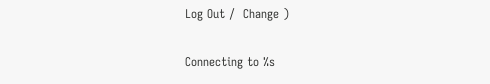Log Out /  Change )

Connecting to %s